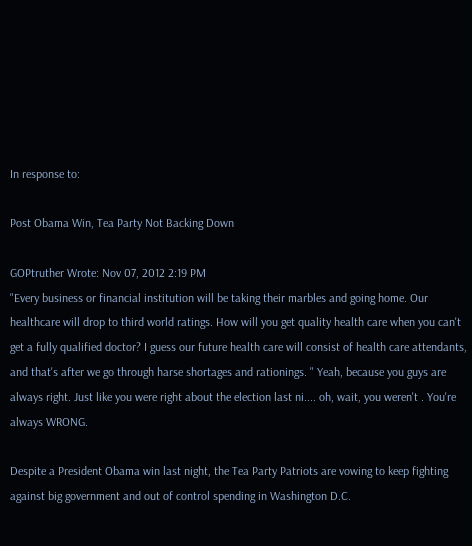In response to:

Post Obama Win, Tea Party Not Backing Down

GOPtruther Wrote: Nov 07, 2012 2:19 PM
"Every business or financial institution will be taking their marbles and going home. Our healthcare will drop to third world ratings. How will you get quality health care when you can't get a fully qualified doctor? I guess our future health care will consist of health care attendants, and that's after we go through harse shortages and rationings. " Yeah, because you guys are always right. Just like you were right about the election last ni.... oh, wait, you weren't . You're always WRONG.

Despite a President Obama win last night, the Tea Party Patriots are vowing to keep fighting against big government and out of control spending in Washington D.C.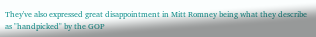They've also expressed great disappointment in Mitt Romney being what they describe as "handpicked" by the GOP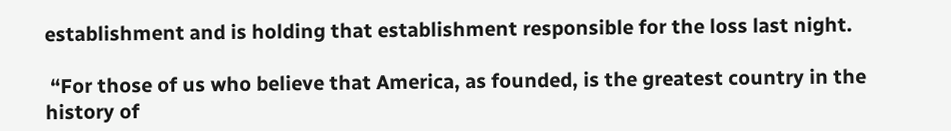establishment and is holding that establishment responsible for the loss last night.

 “For those of us who believe that America, as founded, is the greatest country in the history of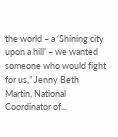the world – a ‘Shining city upon a hill’ – we wanted someone who would fight for us,” Jenny Beth Martin, National Coordinator of...